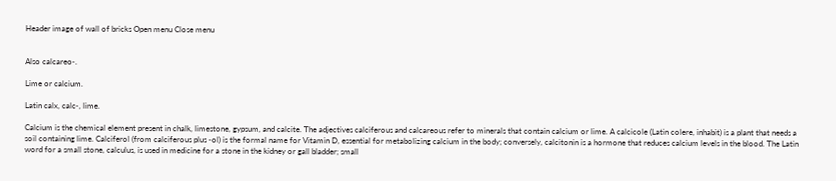Header image of wall of bricks Open menu Close menu


Also calcareo‑.

Lime or calcium.

Latin calx, calc‑, lime.

Calcium is the chemical element present in chalk, limestone, gypsum, and calcite. The adjectives calciferous and calcareous refer to minerals that contain calcium or lime. A calcicole (Latin colere, inhabit) is a plant that needs a soil containing lime. Calciferol (from calciferous plus ‑ol) is the formal name for Vitamin D, essential for metabolizing calcium in the body; conversely, calcitonin is a hormone that reduces calcium levels in the blood. The Latin word for a small stone, calculus, is used in medicine for a stone in the kidney or gall bladder; small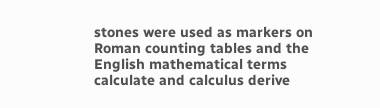stones were used as markers on Roman counting tables and the English mathematical terms calculate and calculus derive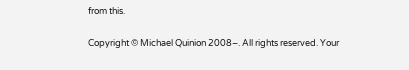from this.

Copyright © Michael Quinion 2008–. All rights reserved. Your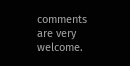comments are very welcome.